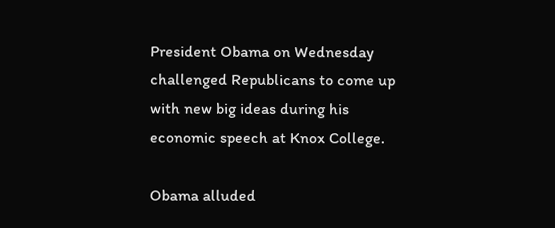President Obama on Wednesday challenged Republicans to come up with new big ideas during his economic speech at Knox College.

Obama alluded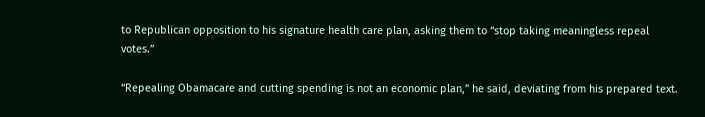to Republican opposition to his signature health care plan, asking them to “stop taking meaningless repeal votes.”

“Repealing Obamacare and cutting spending is not an economic plan,” he said, deviating from his prepared text.